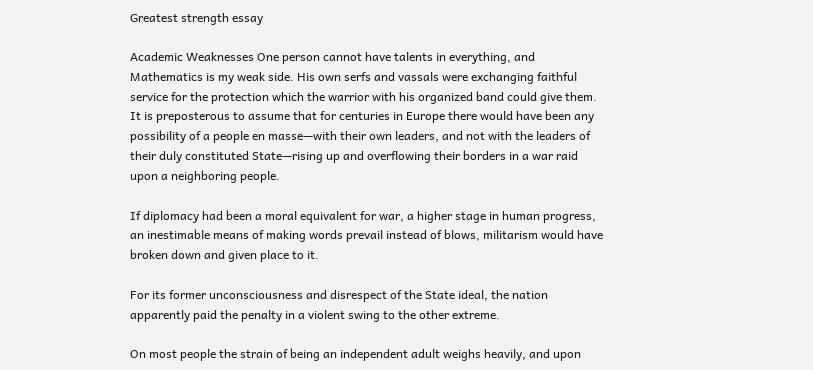Greatest strength essay

Academic Weaknesses One person cannot have talents in everything, and Mathematics is my weak side. His own serfs and vassals were exchanging faithful service for the protection which the warrior with his organized band could give them. It is preposterous to assume that for centuries in Europe there would have been any possibility of a people en masse—with their own leaders, and not with the leaders of their duly constituted State—rising up and overflowing their borders in a war raid upon a neighboring people.

If diplomacy had been a moral equivalent for war, a higher stage in human progress, an inestimable means of making words prevail instead of blows, militarism would have broken down and given place to it.

For its former unconsciousness and disrespect of the State ideal, the nation apparently paid the penalty in a violent swing to the other extreme.

On most people the strain of being an independent adult weighs heavily, and upon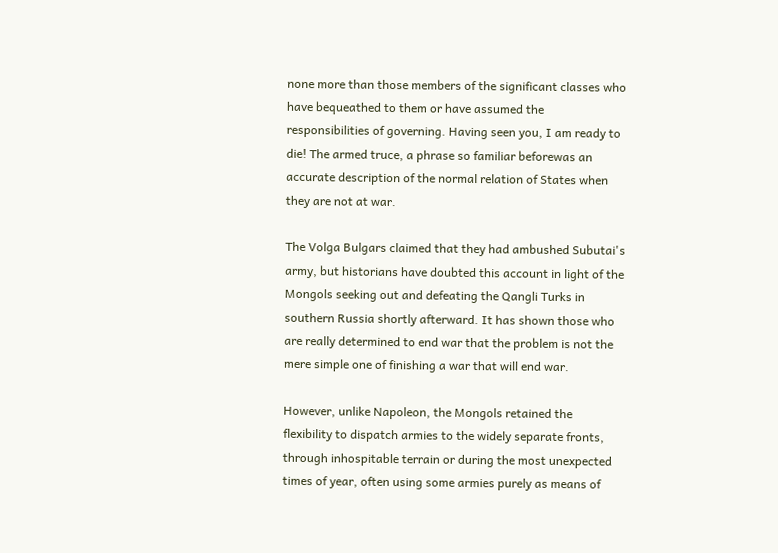none more than those members of the significant classes who have bequeathed to them or have assumed the responsibilities of governing. Having seen you, I am ready to die! The armed truce, a phrase so familiar beforewas an accurate description of the normal relation of States when they are not at war.

The Volga Bulgars claimed that they had ambushed Subutai's army, but historians have doubted this account in light of the Mongols seeking out and defeating the Qangli Turks in southern Russia shortly afterward. It has shown those who are really determined to end war that the problem is not the mere simple one of finishing a war that will end war.

However, unlike Napoleon, the Mongols retained the flexibility to dispatch armies to the widely separate fronts, through inhospitable terrain or during the most unexpected times of year, often using some armies purely as means of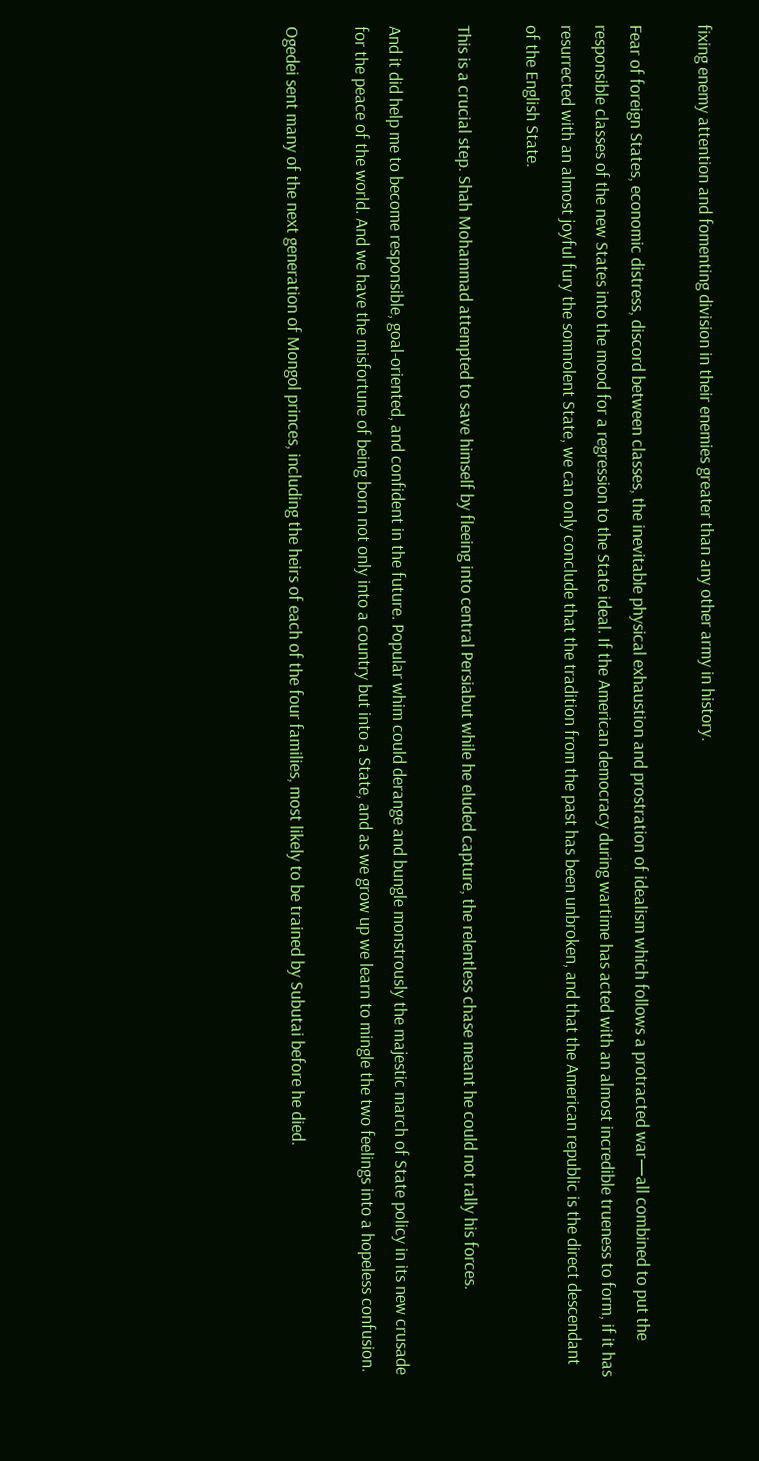fixing enemy attention and fomenting division in their enemies greater than any other army in history.

Fear of foreign States, economic distress, discord between classes, the inevitable physical exhaustion and prostration of idealism which follows a protracted war—all combined to put the responsible classes of the new States into the mood for a regression to the State ideal. If the American democracy during wartime has acted with an almost incredible trueness to form, if it has resurrected with an almost joyful fury the somnolent State, we can only conclude that the tradition from the past has been unbroken, and that the American republic is the direct descendant of the English State.

This is a crucial step. Shah Mohammad attempted to save himself by fleeing into central Persiabut while he eluded capture, the relentless chase meant he could not rally his forces.

And it did help me to become responsible, goal-oriented, and confident in the future. Popular whim could derange and bungle monstrously the majestic march of State policy in its new crusade for the peace of the world. And we have the misfortune of being born not only into a country but into a State, and as we grow up we learn to mingle the two feelings into a hopeless confusion.

Ogedei sent many of the next generation of Mongol princes, including the heirs of each of the four families, most likely to be trained by Subutai before he died.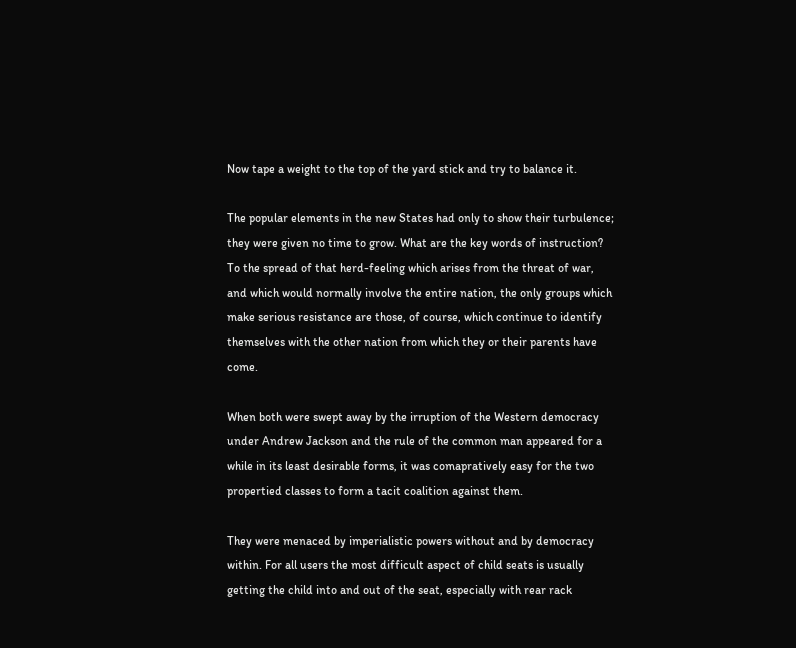Now tape a weight to the top of the yard stick and try to balance it.

The popular elements in the new States had only to show their turbulence; they were given no time to grow. What are the key words of instruction? To the spread of that herd-feeling which arises from the threat of war, and which would normally involve the entire nation, the only groups which make serious resistance are those, of course, which continue to identify themselves with the other nation from which they or their parents have come.

When both were swept away by the irruption of the Western democracy under Andrew Jackson and the rule of the common man appeared for a while in its least desirable forms, it was comapratively easy for the two propertied classes to form a tacit coalition against them.

They were menaced by imperialistic powers without and by democracy within. For all users the most difficult aspect of child seats is usually getting the child into and out of the seat, especially with rear rack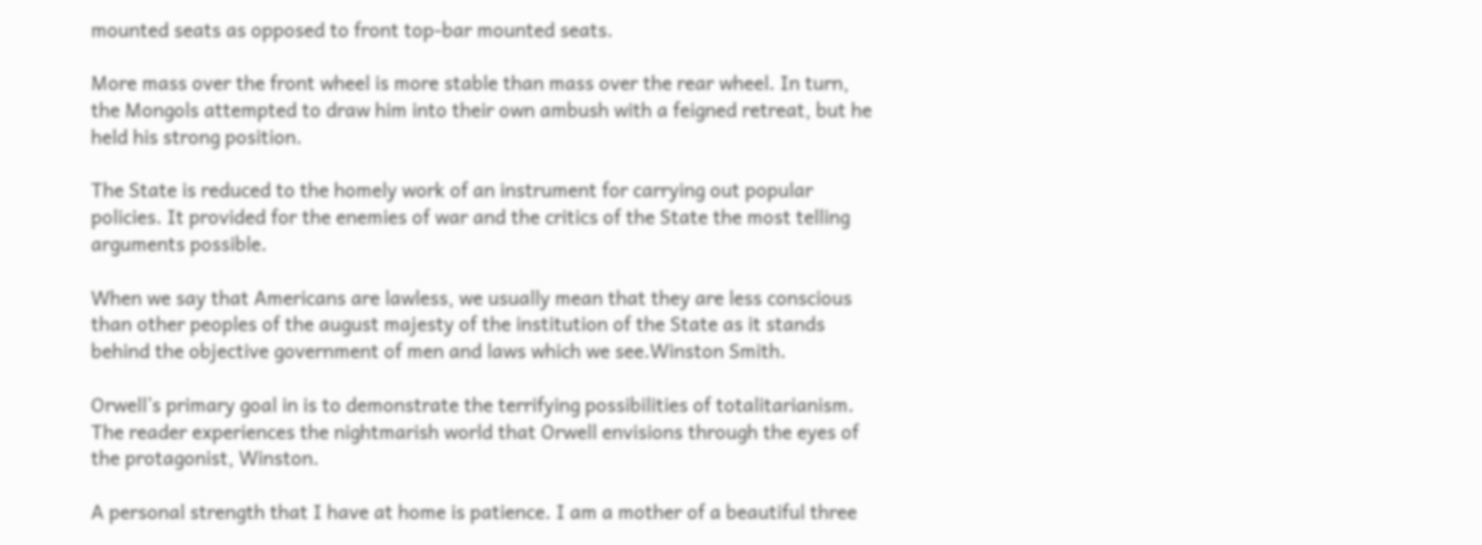mounted seats as opposed to front top-bar mounted seats.

More mass over the front wheel is more stable than mass over the rear wheel. In turn, the Mongols attempted to draw him into their own ambush with a feigned retreat, but he held his strong position.

The State is reduced to the homely work of an instrument for carrying out popular policies. It provided for the enemies of war and the critics of the State the most telling arguments possible.

When we say that Americans are lawless, we usually mean that they are less conscious than other peoples of the august majesty of the institution of the State as it stands behind the objective government of men and laws which we see.Winston Smith.

Orwell’s primary goal in is to demonstrate the terrifying possibilities of totalitarianism. The reader experiences the nightmarish world that Orwell envisions through the eyes of the protagonist, Winston.

A personal strength that I have at home is patience. I am a mother of a beautiful three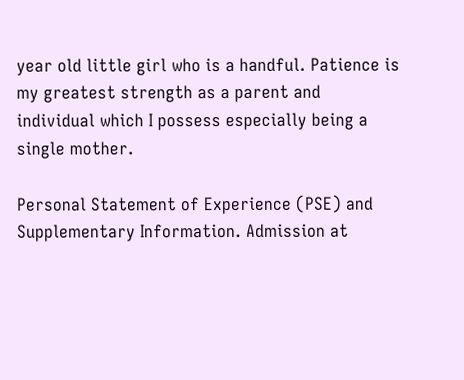year old little girl who is a handful. Patience is my greatest strength as a parent and individual which I possess especially being a single mother.

Personal Statement of Experience (PSE) and Supplementary Information. Admission at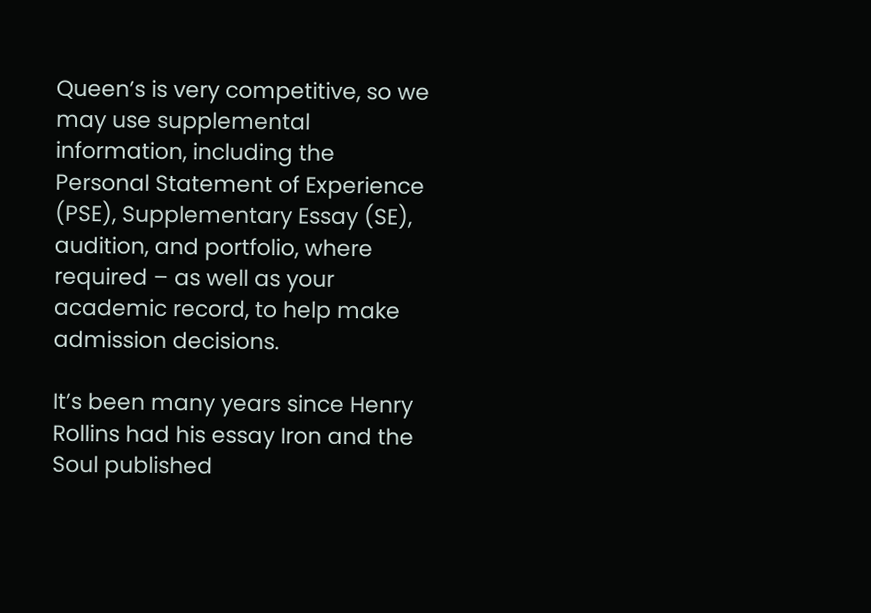Queen’s is very competitive, so we may use supplemental information, including the Personal Statement of Experience (PSE), Supplementary Essay (SE), audition, and portfolio, where required – as well as your academic record, to help make admission decisions.

It’s been many years since Henry Rollins had his essay Iron and the Soul published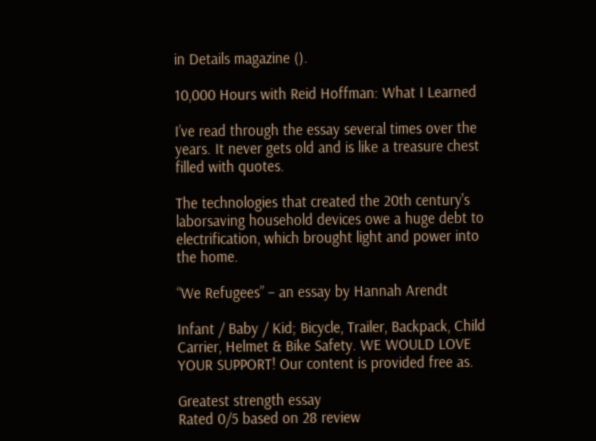in Details magazine ().

10,000 Hours with Reid Hoffman: What I Learned

I’ve read through the essay several times over the years. It never gets old and is like a treasure chest filled with quotes.

The technologies that created the 20th century's laborsaving household devices owe a huge debt to electrification, which brought light and power into the home.

“We Refugees” – an essay by Hannah Arendt

Infant / Baby / Kid; Bicycle, Trailer, Backpack, Child Carrier, Helmet & Bike Safety. WE WOULD LOVE YOUR SUPPORT! Our content is provided free as.

Greatest strength essay
Rated 0/5 based on 28 review